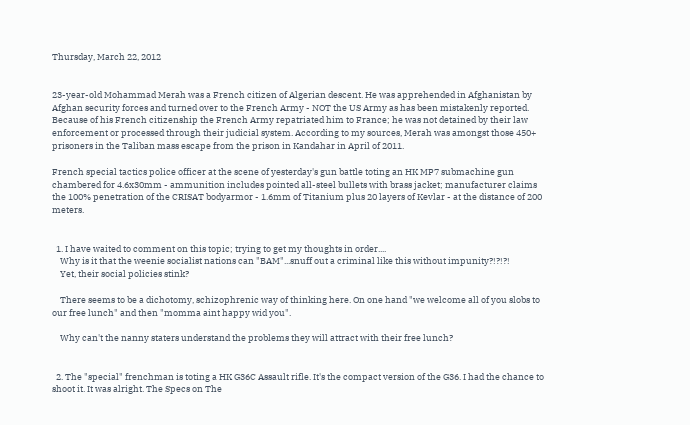Thursday, March 22, 2012


23-year-old Mohammad Merah was a French citizen of Algerian descent. He was apprehended in Afghanistan by Afghan security forces and turned over to the French Army - NOT the US Army as has been mistakenly reported. Because of his French citizenship the French Army repatriated him to France; he was not detained by their law enforcement or processed through their judicial system. According to my sources, Merah was amongst those 450+ prisoners in the Taliban mass escape from the prison in Kandahar in April of 2011.

French special tactics police officer at the scene of yesterday's gun battle toting an HK MP7 submachine gun chambered for 4.6x30mm - ammunition includes pointed all-steel bullets with brass jacket; manufacturer claims the 100% penetration of the CRISAT bodyarmor - 1.6mm of Titanium plus 20 layers of Kevlar - at the distance of 200 meters.


  1. I have waited to comment on this topic; trying to get my thoughts in order....
    Why is it that the weenie socialist nations can "BAM"...snuff out a criminal like this without impunity?!?!?!
    Yet, their social policies stink?

    There seems to be a dichotomy, schizophrenic way of thinking here. On one hand "we welcome all of you slobs to our free lunch" and then "momma aint happy wid you".

    Why can't the nanny staters understand the problems they will attract with their free lunch?


  2. The "special" frenchman is toting a HK G36C Assault rifle. It's the compact version of the G36. I had the chance to shoot it. It was alright. The Specs on The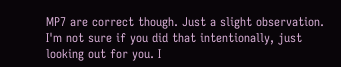MP7 are correct though. Just a slight observation. I'm not sure if you did that intentionally, just looking out for you. I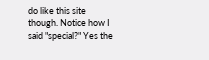do like this site though. Notice how I said "special?" Yes the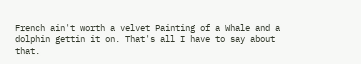French ain't worth a velvet Painting of a Whale and a dolphin gettin it on. That's all I have to say about that.